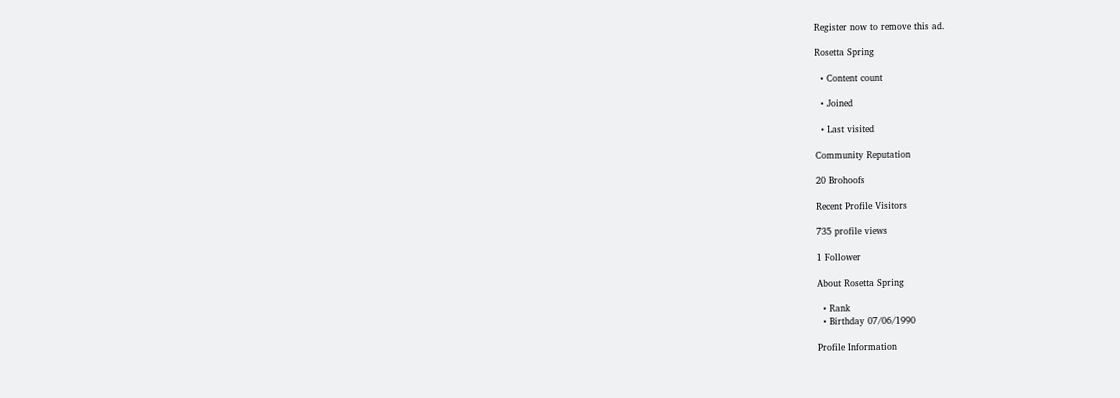Register now to remove this ad.

Rosetta Spring

  • Content count

  • Joined

  • Last visited

Community Reputation

20 Brohoofs

Recent Profile Visitors

735 profile views

1 Follower

About Rosetta Spring

  • Rank
  • Birthday 07/06/1990

Profile Information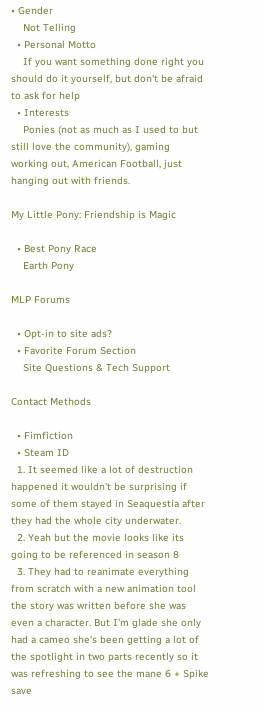• Gender
    Not Telling
  • Personal Motto
    If you want something done right you should do it yourself, but don't be afraid to ask for help
  • Interests
    Ponies (not as much as I used to but still love the community), gaming working out, American Football, just hanging out with friends.

My Little Pony: Friendship is Magic

  • Best Pony Race
    Earth Pony

MLP Forums

  • Opt-in to site ads?
  • Favorite Forum Section
    Site Questions & Tech Support

Contact Methods

  • Fimfiction
  • Steam ID
  1. It seemed like a lot of destruction happened it wouldn't be surprising if some of them stayed in Seaquestia after they had the whole city underwater.
  2. Yeah but the movie looks like its going to be referenced in season 8
  3. They had to reanimate everything from scratch with a new animation tool the story was written before she was even a character. But I'm glade she only had a cameo she's been getting a lot of the spotlight in two parts recently so it was refreshing to see the mane 6 + Spike save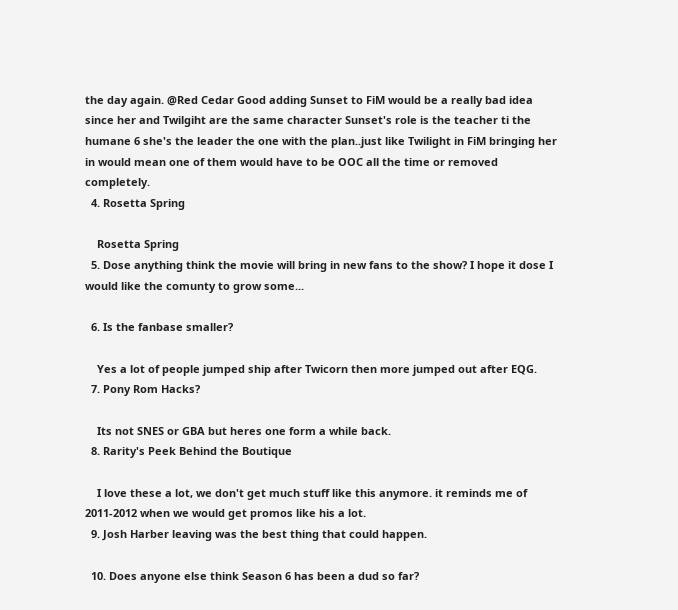the day again. @Red Cedar Good adding Sunset to FiM would be a really bad idea since her and Twilgiht are the same character Sunset's role is the teacher ti the humane 6 she's the leader the one with the plan..just like Twilight in FiM bringing her in would mean one of them would have to be OOC all the time or removed completely.
  4. Rosetta Spring

    Rosetta Spring
  5. Dose anything think the movie will bring in new fans to the show? I hope it dose I would like the comunty to grow some...

  6. Is the fanbase smaller?

    Yes a lot of people jumped ship after Twicorn then more jumped out after EQG.
  7. Pony Rom Hacks?

    Its not SNES or GBA but heres one form a while back.
  8. Rarity's Peek Behind the Boutique

    I love these a lot, we don't get much stuff like this anymore. it reminds me of 2011-2012 when we would get promos like his a lot.
  9. Josh Harber leaving was the best thing that could happen.

  10. Does anyone else think Season 6 has been a dud so far?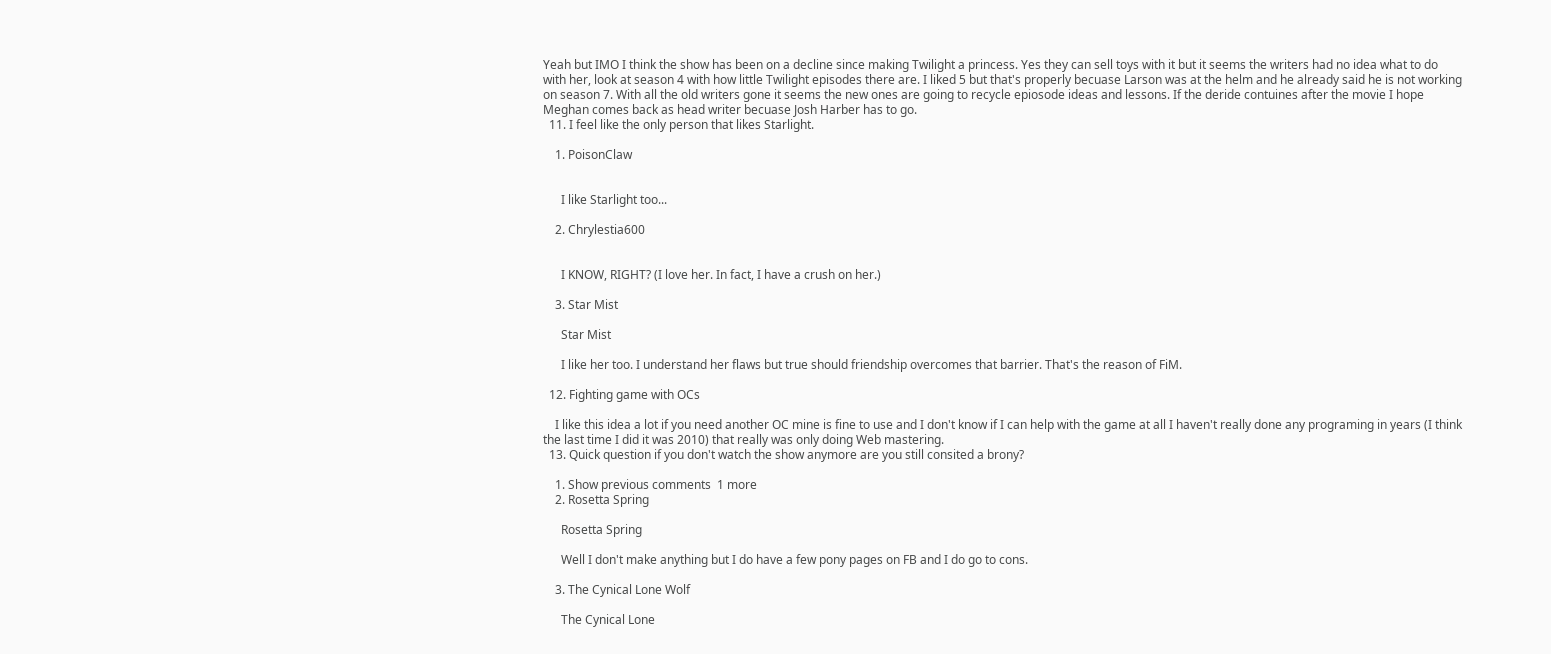Yeah but IMO I think the show has been on a decline since making Twilight a princess. Yes they can sell toys with it but it seems the writers had no idea what to do with her, look at season 4 with how little Twilight episodes there are. I liked 5 but that's properly becuase Larson was at the helm and he already said he is not working on season 7. With all the old writers gone it seems the new ones are going to recycle epiosode ideas and lessons. If the deride contuines after the movie I hope Meghan comes back as head writer becuase Josh Harber has to go.
  11. I feel like the only person that likes Starlight.

    1. PoisonClaw


      I like Starlight too...

    2. Chrylestia600


      I KNOW, RIGHT? (I love her. In fact, I have a crush on her.)

    3. Star Mist

      Star Mist

      I like her too. I understand her flaws but true should friendship overcomes that barrier. That's the reason of FiM.

  12. Fighting game with OCs

    I like this idea a lot if you need another OC mine is fine to use and I don't know if I can help with the game at all I haven't really done any programing in years (I think the last time I did it was 2010) that really was only doing Web mastering.
  13. Quick question if you don't watch the show anymore are you still consited a brony?

    1. Show previous comments  1 more
    2. Rosetta Spring

      Rosetta Spring

      Well I don't make anything but I do have a few pony pages on FB and I do go to cons.

    3. The Cynical Lone Wolf

      The Cynical Lone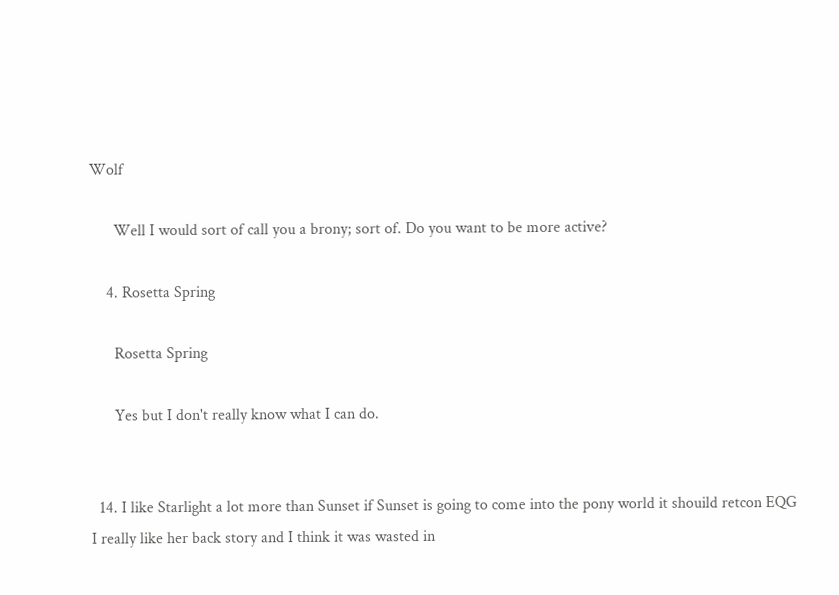Wolf

      Well I would sort of call you a brony; sort of. Do you want to be more active?

    4. Rosetta Spring

      Rosetta Spring

      Yes but I don't really know what I can do.


  14. I like Starlight a lot more than Sunset if Sunset is going to come into the pony world it shouild retcon EQG I really like her back story and I think it was wasted in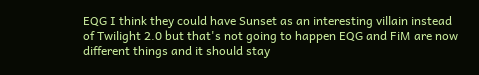EQG I think they could have Sunset as an interesting villain instead of Twilight 2.0 but that's not going to happen EQG and FiM are now different things and it should stay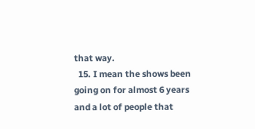that way.
  15. I mean the shows been going on for almost 6 years and a lot of people that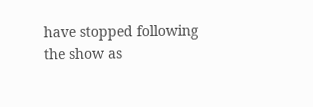have stopped following the show as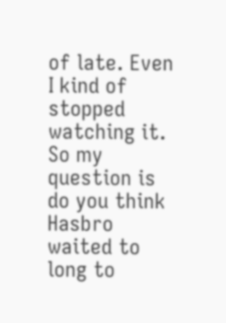of late. Even I kind of stopped watching it. So my question is do you think Hasbro waited to long to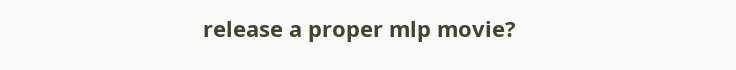release a proper mlp movie?